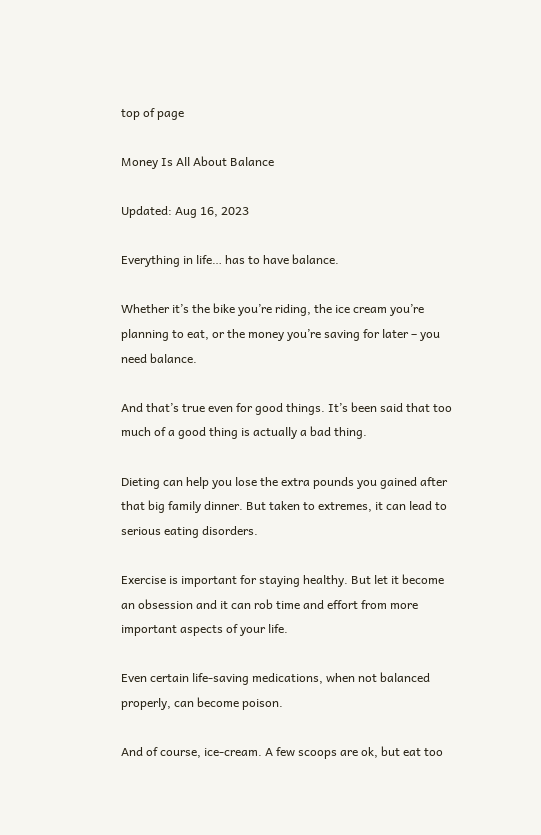top of page

Money Is All About Balance

Updated: Aug 16, 2023

Everything in life… has to have balance.

Whether it’s the bike you’re riding, the ice cream you’re planning to eat, or the money you’re saving for later – you need balance.

And that’s true even for good things. It’s been said that too much of a good thing is actually a bad thing.

Dieting can help you lose the extra pounds you gained after that big family dinner. But taken to extremes, it can lead to serious eating disorders.

Exercise is important for staying healthy. But let it become an obsession and it can rob time and effort from more important aspects of your life.

Even certain life-saving medications, when not balanced properly, can become poison.

And of course, ice-cream. A few scoops are ok, but eat too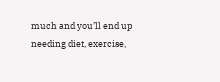much and you’ll end up needing diet, exercise,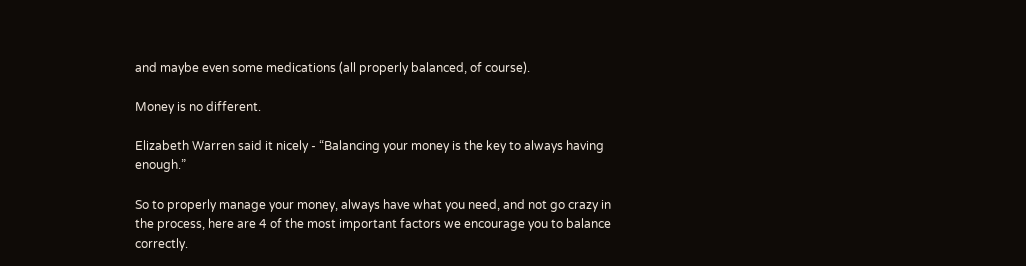and maybe even some medications (all properly balanced, of course).

Money is no different.

Elizabeth Warren said it nicely - “Balancing your money is the key to always having enough.”

So to properly manage your money, always have what you need, and not go crazy in the process, here are 4 of the most important factors we encourage you to balance correctly.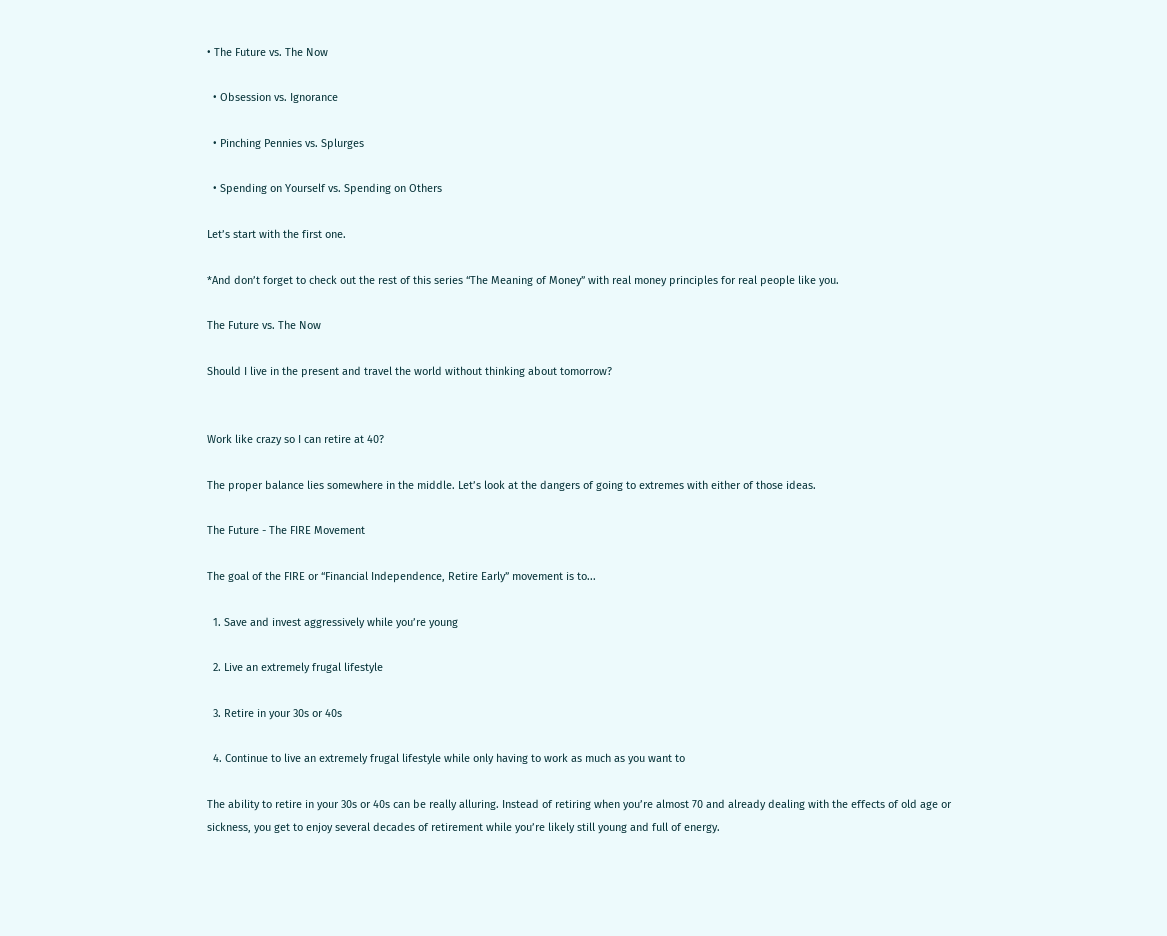• The Future vs. The Now

  • Obsession vs. Ignorance

  • Pinching Pennies vs. Splurges

  • Spending on Yourself vs. Spending on Others

Let’s start with the first one.

*And don’t forget to check out the rest of this series “The Meaning of Money” with real money principles for real people like you.

The Future vs. The Now

Should I live in the present and travel the world without thinking about tomorrow?


Work like crazy so I can retire at 40?

The proper balance lies somewhere in the middle. Let’s look at the dangers of going to extremes with either of those ideas.

The Future - The FIRE Movement

The goal of the FIRE or “Financial Independence, Retire Early” movement is to...

  1. Save and invest aggressively while you’re young

  2. Live an extremely frugal lifestyle

  3. Retire in your 30s or 40s

  4. Continue to live an extremely frugal lifestyle while only having to work as much as you want to

The ability to retire in your 30s or 40s can be really alluring. Instead of retiring when you’re almost 70 and already dealing with the effects of old age or sickness, you get to enjoy several decades of retirement while you’re likely still young and full of energy.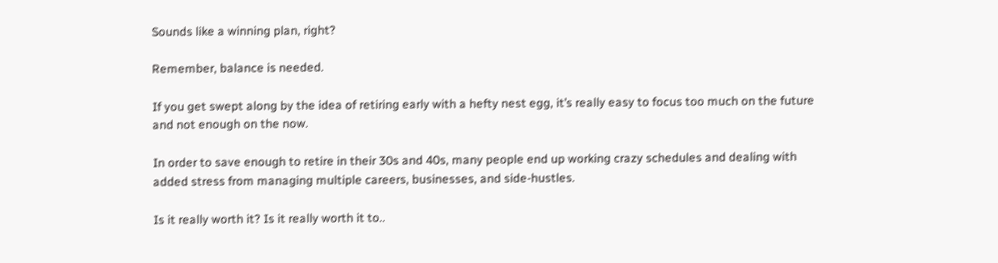Sounds like a winning plan, right?

Remember, balance is needed.

If you get swept along by the idea of retiring early with a hefty nest egg, it’s really easy to focus too much on the future and not enough on the now.

In order to save enough to retire in their 30s and 40s, many people end up working crazy schedules and dealing with added stress from managing multiple careers, businesses, and side-hustles.

Is it really worth it? Is it really worth it to..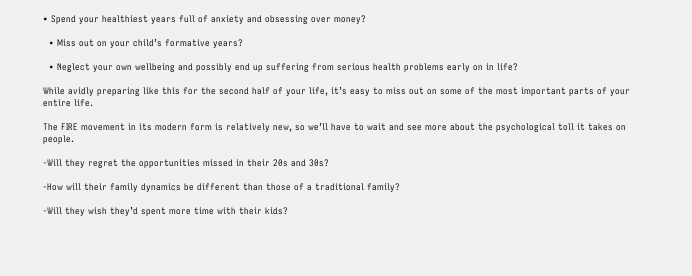• Spend your healthiest years full of anxiety and obsessing over money?

  • Miss out on your child’s formative years?

  • Neglect your own wellbeing and possibly end up suffering from serious health problems early on in life?

While avidly preparing like this for the second half of your life, it’s easy to miss out on some of the most important parts of your entire life.

The FIRE movement in its modern form is relatively new, so we’ll have to wait and see more about the psychological toll it takes on people.

-Will they regret the opportunities missed in their 20s and 30s?

-How will their family dynamics be different than those of a traditional family?

-Will they wish they’d spent more time with their kids?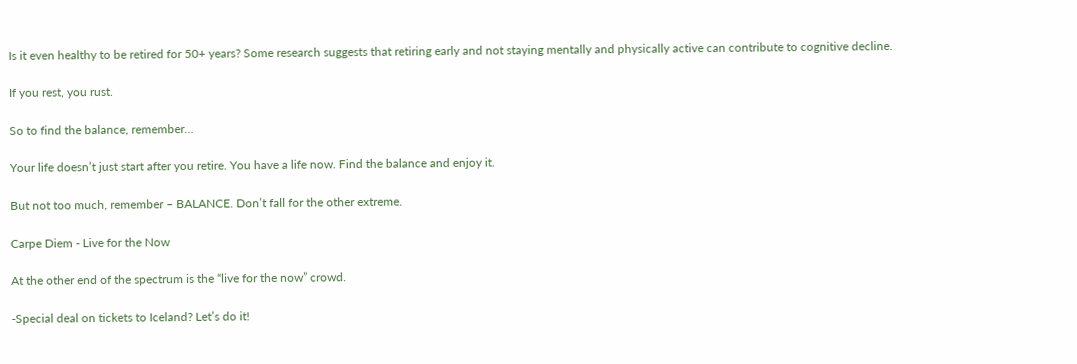Is it even healthy to be retired for 50+ years? Some research suggests that retiring early and not staying mentally and physically active can contribute to cognitive decline.

If you rest, you rust.

So to find the balance, remember…

Your life doesn’t just start after you retire. You have a life now. Find the balance and enjoy it.

But not too much, remember – BALANCE. Don’t fall for the other extreme.

Carpe Diem - Live for the Now

At the other end of the spectrum is the “live for the now” crowd.

-Special deal on tickets to Iceland? Let’s do it!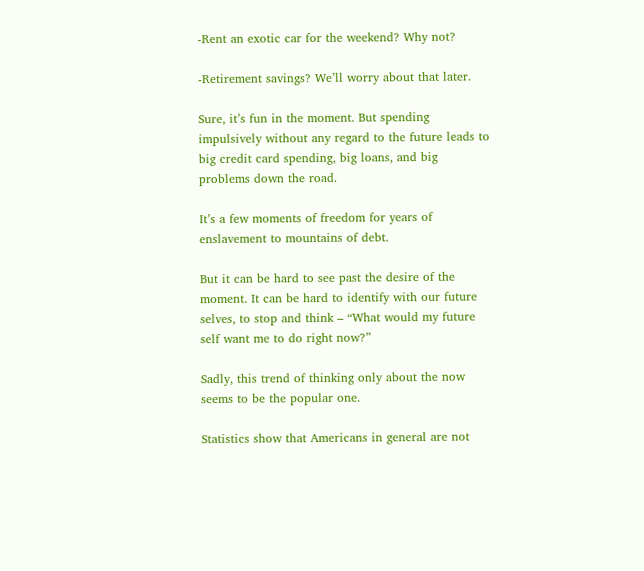-Rent an exotic car for the weekend? Why not?

-Retirement savings? We’ll worry about that later.

Sure, it’s fun in the moment. But spending impulsively without any regard to the future leads to big credit card spending, big loans, and big problems down the road.

It’s a few moments of freedom for years of enslavement to mountains of debt.

But it can be hard to see past the desire of the moment. It can be hard to identify with our future selves, to stop and think – “What would my future self want me to do right now?”

Sadly, this trend of thinking only about the now seems to be the popular one.

Statistics show that Americans in general are not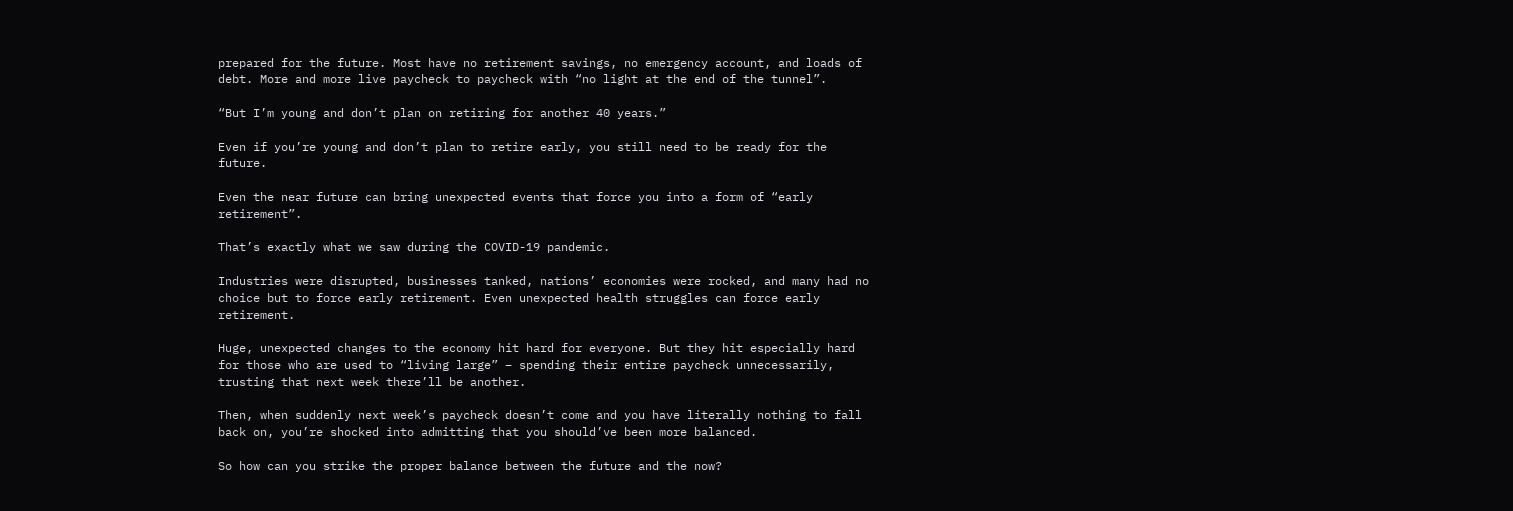prepared for the future. Most have no retirement savings, no emergency account, and loads of debt. More and more live paycheck to paycheck with “no light at the end of the tunnel”.

“But I’m young and don’t plan on retiring for another 40 years.”

Even if you’re young and don’t plan to retire early, you still need to be ready for the future.

Even the near future can bring unexpected events that force you into a form of “early retirement”.

That’s exactly what we saw during the COVID-19 pandemic.

Industries were disrupted, businesses tanked, nations’ economies were rocked, and many had no choice but to force early retirement. Even unexpected health struggles can force early retirement.

Huge, unexpected changes to the economy hit hard for everyone. But they hit especially hard for those who are used to “living large” – spending their entire paycheck unnecessarily, trusting that next week there’ll be another.

Then, when suddenly next week’s paycheck doesn’t come and you have literally nothing to fall back on, you’re shocked into admitting that you should’ve been more balanced.

So how can you strike the proper balance between the future and the now?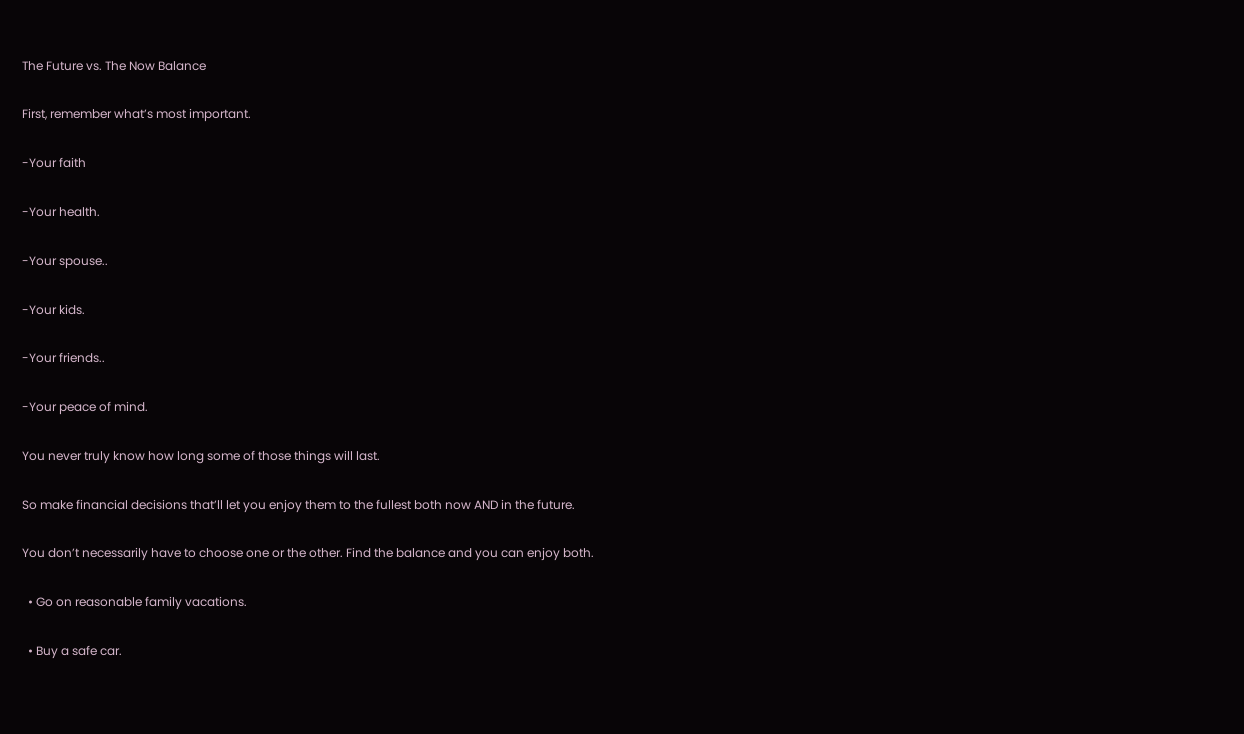The Future vs. The Now Balance

First, remember what’s most important.

-Your faith

-Your health.

-Your spouse..

-Your kids.

-Your friends..

-Your peace of mind.

You never truly know how long some of those things will last.

So make financial decisions that’ll let you enjoy them to the fullest both now AND in the future.

You don’t necessarily have to choose one or the other. Find the balance and you can enjoy both.

  • Go on reasonable family vacations.

  • Buy a safe car.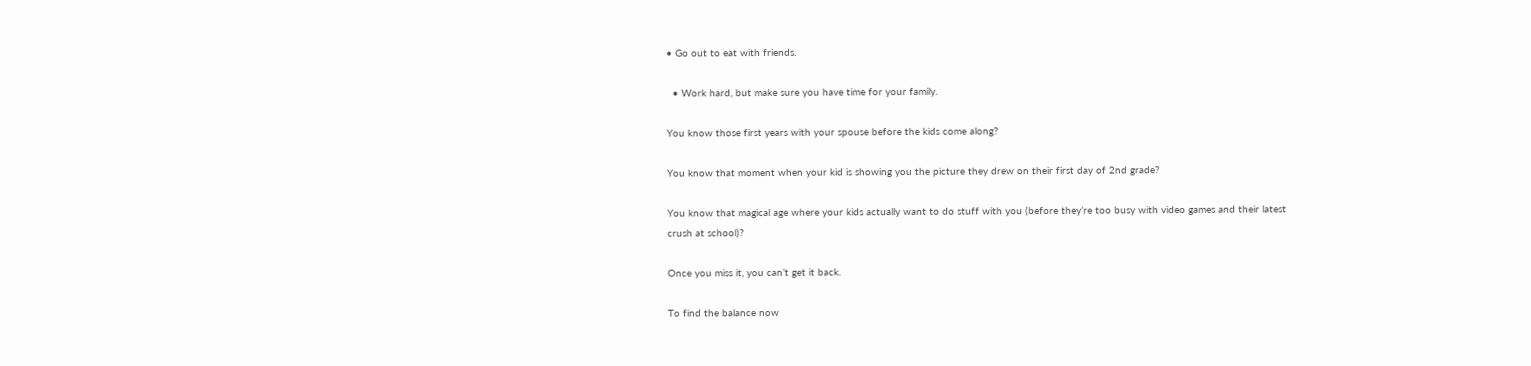• Go out to eat with friends.

  • Work hard, but make sure you have time for your family.

You know those first years with your spouse before the kids come along?

You know that moment when your kid is showing you the picture they drew on their first day of 2nd grade?

You know that magical age where your kids actually want to do stuff with you (before they’re too busy with video games and their latest crush at school)?

Once you miss it, you can’t get it back.

To find the balance now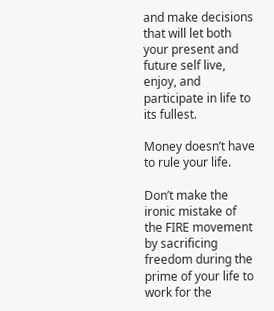and make decisions that will let both your present and future self live, enjoy, and participate in life to its fullest.

Money doesn’t have to rule your life.

Don’t make the ironic mistake of the FIRE movement by sacrificing freedom during the prime of your life to work for the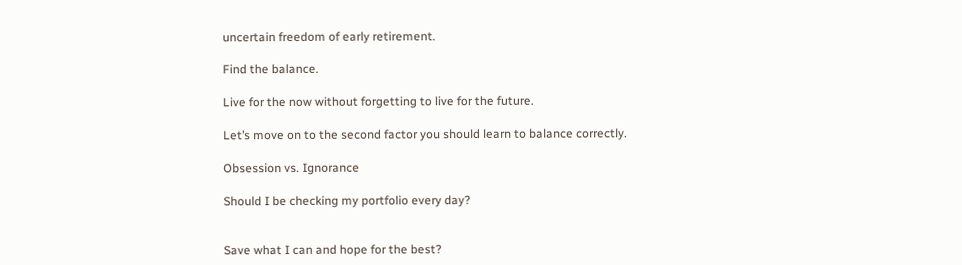uncertain freedom of early retirement.

Find the balance.

Live for the now without forgetting to live for the future.

Let’s move on to the second factor you should learn to balance correctly.

Obsession vs. Ignorance

Should I be checking my portfolio every day?


Save what I can and hope for the best?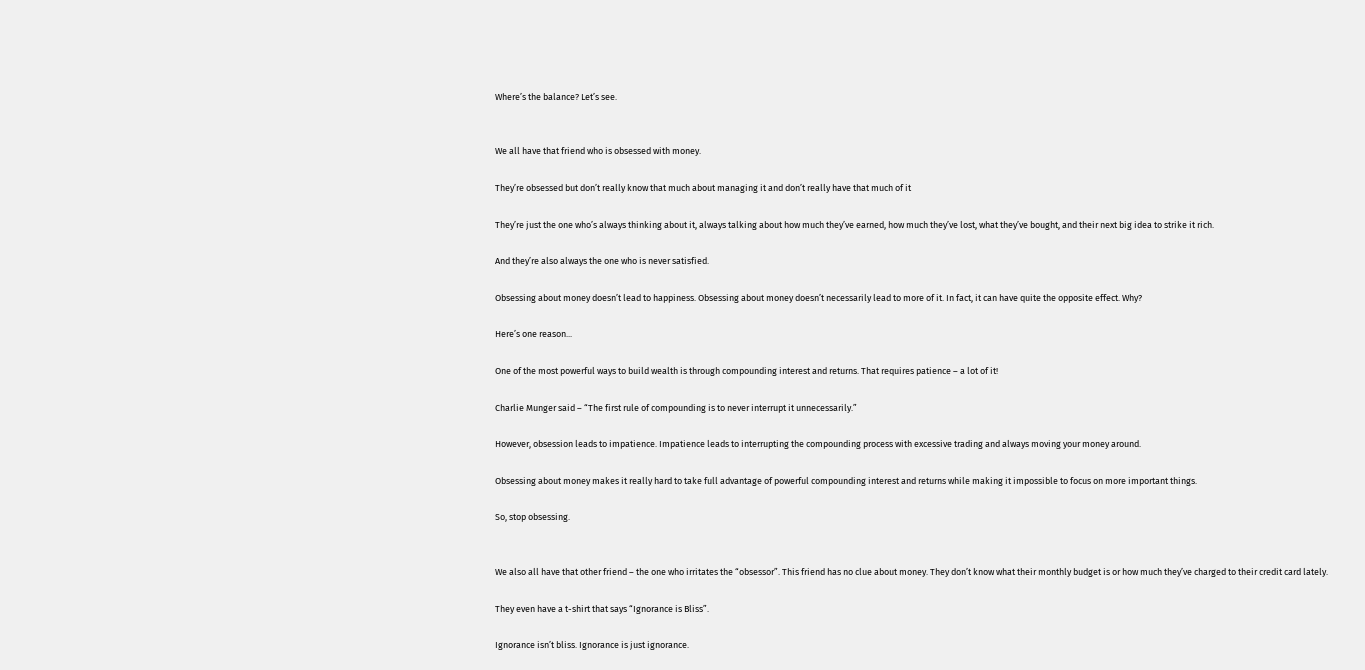Where’s the balance? Let’s see.


We all have that friend who is obsessed with money.

They’re obsessed but don’t really know that much about managing it and don’t really have that much of it

They’re just the one who’s always thinking about it, always talking about how much they’ve earned, how much they’ve lost, what they’ve bought, and their next big idea to strike it rich.

And they’re also always the one who is never satisfied.

Obsessing about money doesn’t lead to happiness. Obsessing about money doesn’t necessarily lead to more of it. In fact, it can have quite the opposite effect. Why?

Here’s one reason...

One of the most powerful ways to build wealth is through compounding interest and returns. That requires patience – a lot of it!

Charlie Munger said – “The first rule of compounding is to never interrupt it unnecessarily.”

However, obsession leads to impatience. Impatience leads to interrupting the compounding process with excessive trading and always moving your money around.

Obsessing about money makes it really hard to take full advantage of powerful compounding interest and returns while making it impossible to focus on more important things.

So, stop obsessing.


We also all have that other friend – the one who irritates the “obsessor”. This friend has no clue about money. They don’t know what their monthly budget is or how much they’ve charged to their credit card lately.

They even have a t-shirt that says “Ignorance is Bliss”.

Ignorance isn’t bliss. Ignorance is just ignorance.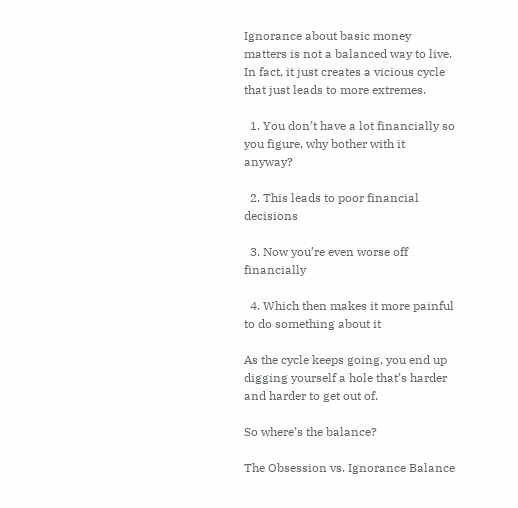Ignorance about basic money matters is not a balanced way to live. In fact, it just creates a vicious cycle that just leads to more extremes.

  1. You don’t have a lot financially so you figure, why bother with it anyway?

  2. This leads to poor financial decisions

  3. Now you’re even worse off financially

  4. Which then makes it more painful to do something about it

As the cycle keeps going, you end up digging yourself a hole that’s harder and harder to get out of.

So where’s the balance?

The Obsession vs. Ignorance Balance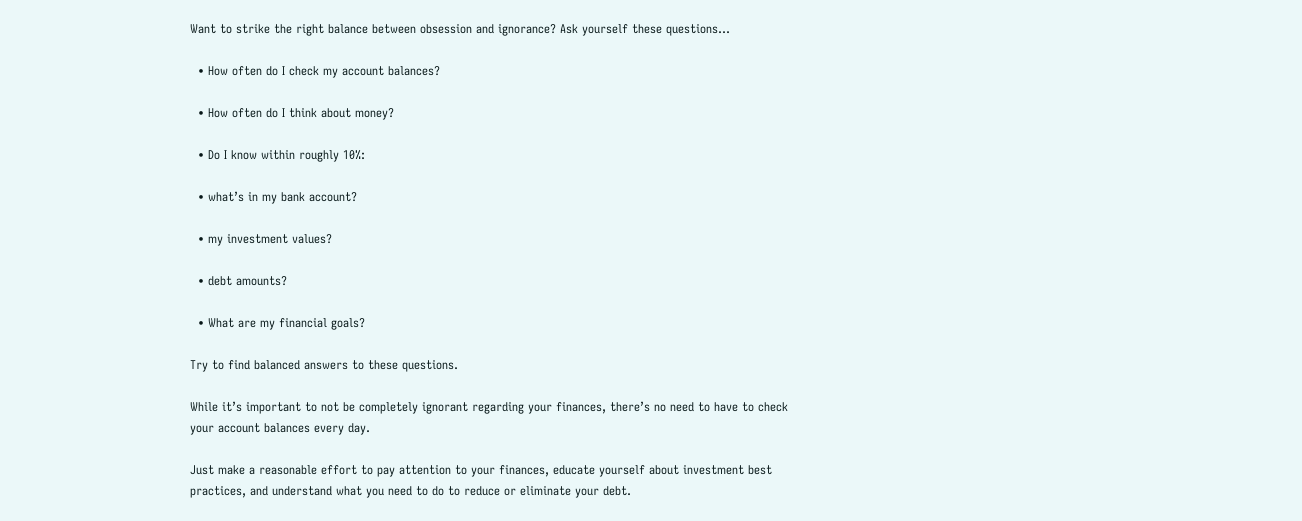Want to strike the right balance between obsession and ignorance? Ask yourself these questions…

  • How often do I check my account balances?

  • How often do I think about money?

  • Do I know within roughly 10%:

  • what’s in my bank account?

  • my investment values?

  • debt amounts?

  • What are my financial goals?

Try to find balanced answers to these questions.

While it’s important to not be completely ignorant regarding your finances, there’s no need to have to check your account balances every day.

Just make a reasonable effort to pay attention to your finances, educate yourself about investment best practices, and understand what you need to do to reduce or eliminate your debt.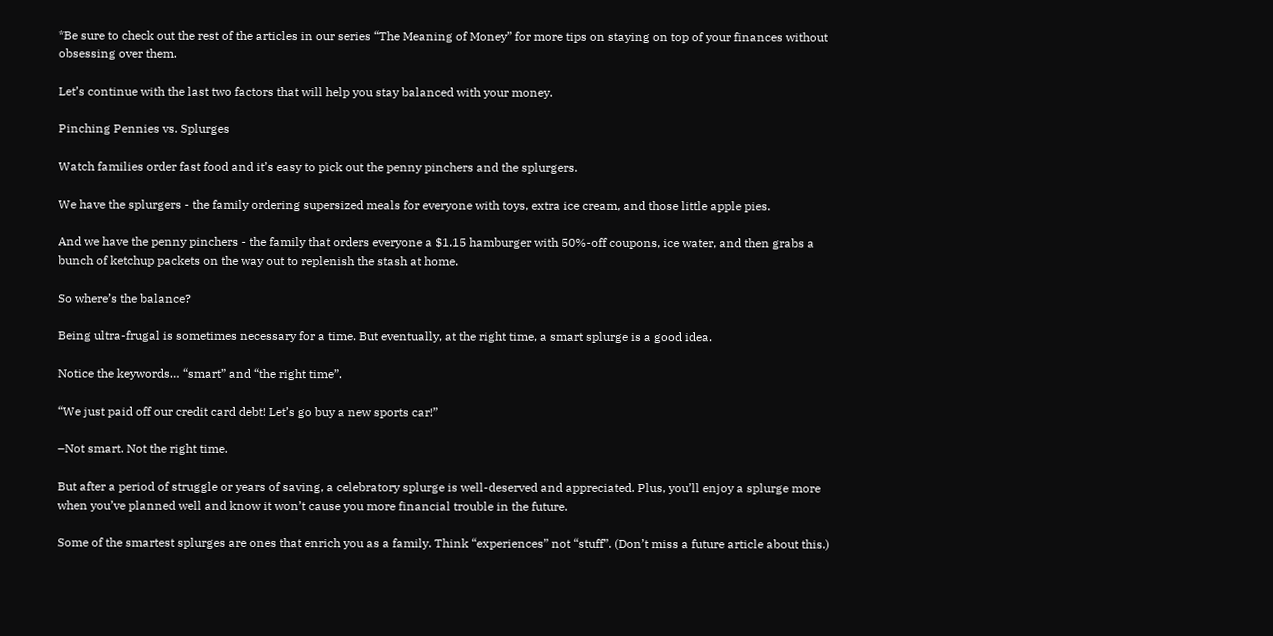*Be sure to check out the rest of the articles in our series “The Meaning of Money” for more tips on staying on top of your finances without obsessing over them.

Let’s continue with the last two factors that will help you stay balanced with your money.

Pinching Pennies vs. Splurges

Watch families order fast food and it’s easy to pick out the penny pinchers and the splurgers.

We have the splurgers - the family ordering supersized meals for everyone with toys, extra ice cream, and those little apple pies.

And we have the penny pinchers - the family that orders everyone a $1.15 hamburger with 50%-off coupons, ice water, and then grabs a bunch of ketchup packets on the way out to replenish the stash at home.

So where’s the balance?

Being ultra-frugal is sometimes necessary for a time. But eventually, at the right time, a smart splurge is a good idea.

Notice the keywords… “smart” and “the right time”.

“We just paid off our credit card debt! Let’s go buy a new sports car!”

–Not smart. Not the right time.

But after a period of struggle or years of saving, a celebratory splurge is well-deserved and appreciated. Plus, you’ll enjoy a splurge more when you’ve planned well and know it won’t cause you more financial trouble in the future.

Some of the smartest splurges are ones that enrich you as a family. Think “experiences” not “stuff”. (Don’t miss a future article about this.)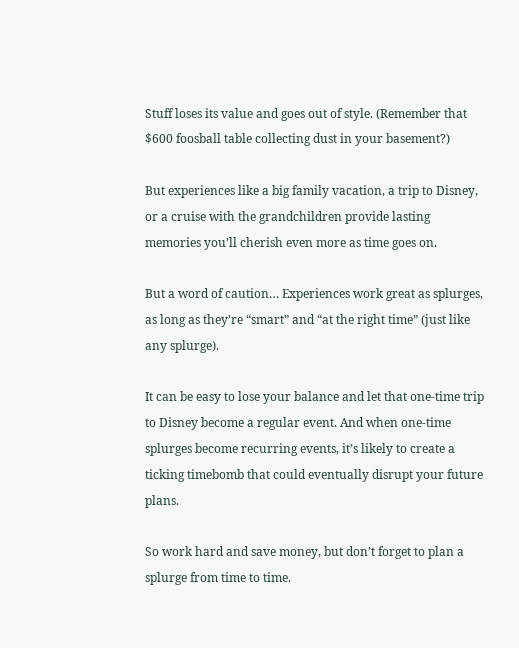Stuff loses its value and goes out of style. (Remember that $600 foosball table collecting dust in your basement?)

But experiences like a big family vacation, a trip to Disney, or a cruise with the grandchildren provide lasting memories you’ll cherish even more as time goes on.

But a word of caution… Experiences work great as splurges, as long as they’re “smart” and “at the right time” (just like any splurge).

It can be easy to lose your balance and let that one-time trip to Disney become a regular event. And when one-time splurges become recurring events, it’s likely to create a ticking timebomb that could eventually disrupt your future plans.

So work hard and save money, but don’t forget to plan a splurge from time to time.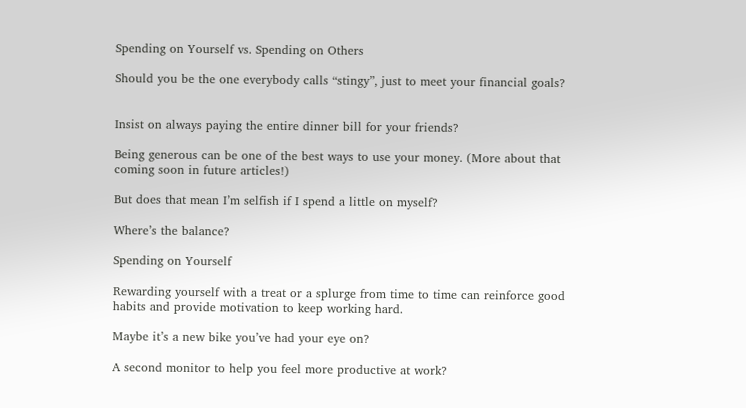Spending on Yourself vs. Spending on Others

Should you be the one everybody calls “stingy”, just to meet your financial goals?


Insist on always paying the entire dinner bill for your friends?

Being generous can be one of the best ways to use your money. (More about that coming soon in future articles!)

But does that mean I’m selfish if I spend a little on myself?

Where’s the balance?

Spending on Yourself

Rewarding yourself with a treat or a splurge from time to time can reinforce good habits and provide motivation to keep working hard.

Maybe it’s a new bike you’ve had your eye on?

A second monitor to help you feel more productive at work?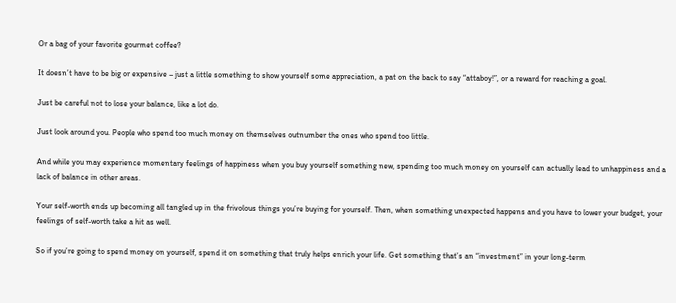Or a bag of your favorite gourmet coffee?

It doesn’t have to be big or expensive – just a little something to show yourself some appreciation, a pat on the back to say “attaboy!”, or a reward for reaching a goal.

Just be careful not to lose your balance, like a lot do.

Just look around you. People who spend too much money on themselves outnumber the ones who spend too little.

And while you may experience momentary feelings of happiness when you buy yourself something new, spending too much money on yourself can actually lead to unhappiness and a lack of balance in other areas.

Your self-worth ends up becoming all tangled up in the frivolous things you’re buying for yourself. Then, when something unexpected happens and you have to lower your budget, your feelings of self-worth take a hit as well.

So if you’re going to spend money on yourself, spend it on something that truly helps enrich your life. Get something that’s an “investment” in your long-term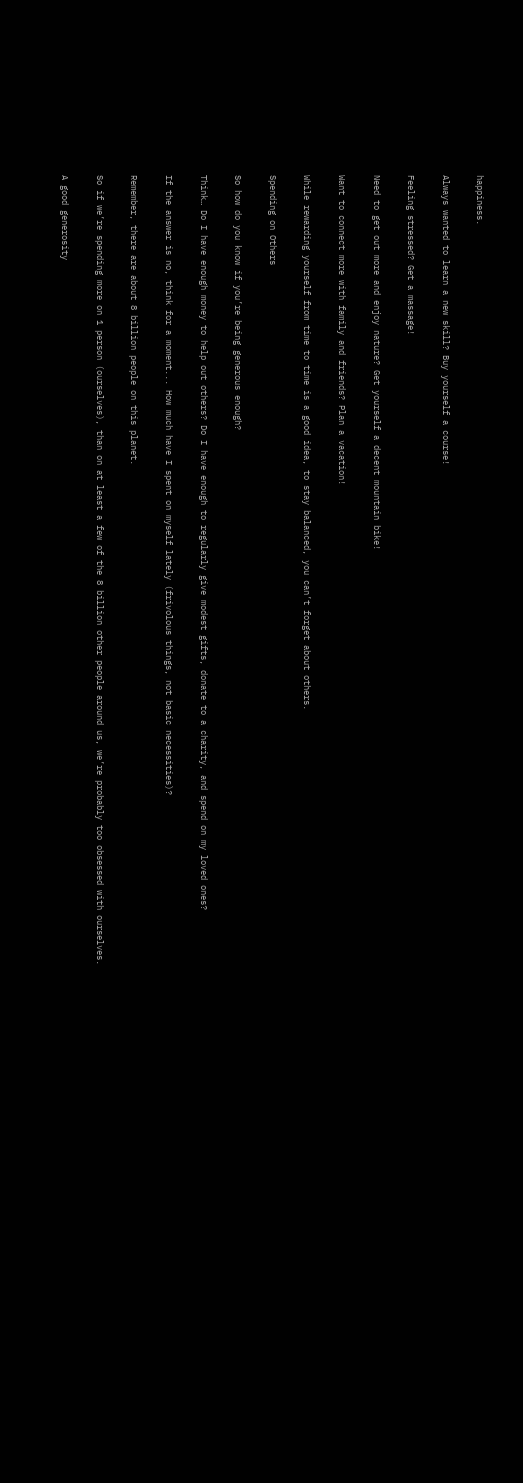happiness.

Always wanted to learn a new skill? Buy yourself a course!

Feeling stressed? Get a massage!

Need to get out more and enjoy nature? Get yourself a decent mountain bike!

Want to connect more with family and friends? Plan a vacation!

While rewarding yourself from time to time is a good idea, to stay balanced, you can’t forget about others.

Spending on Others

So how do you know if you’re being generous enough?

Think… Do I have enough money to help out others? Do I have enough to regularly give modest gifts, donate to a charity, and spend on my loved ones?

If the answer is no, think for a moment... How much have I spent on myself lately (frivolous things, not basic necessities)?

Remember, there are about 8 billion people on this planet.

So if we’re spending more on 1 person (ourselves), than on at least a few of the 8 billion other people around us, we’re probably too obsessed with ourselves.

A good generosity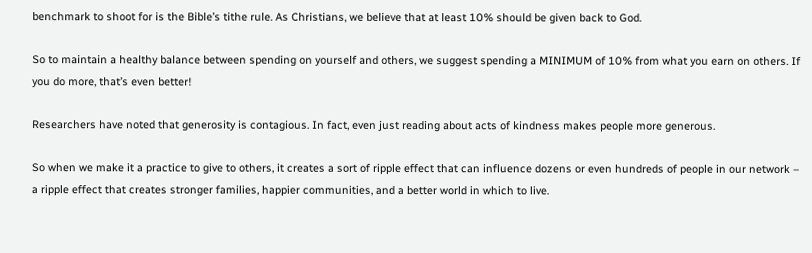benchmark to shoot for is the Bible’s tithe rule. As Christians, we believe that at least 10% should be given back to God.

So to maintain a healthy balance between spending on yourself and others, we suggest spending a MINIMUM of 10% from what you earn on others. If you do more, that’s even better!

Researchers have noted that generosity is contagious. In fact, even just reading about acts of kindness makes people more generous.

So when we make it a practice to give to others, it creates a sort of ripple effect that can influence dozens or even hundreds of people in our network – a ripple effect that creates stronger families, happier communities, and a better world in which to live.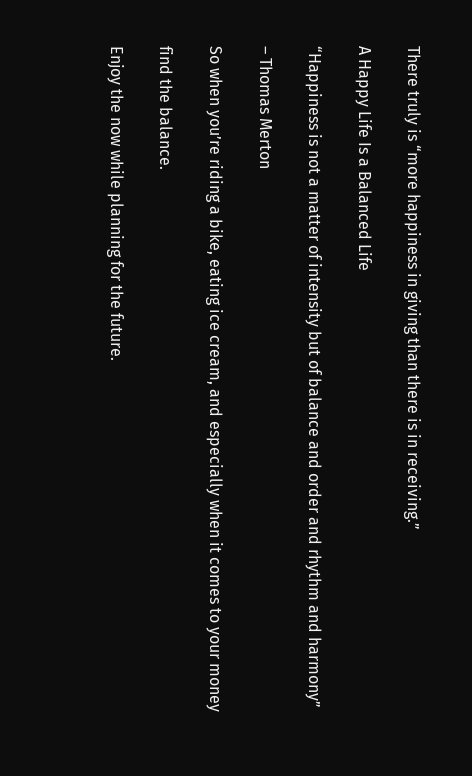There truly is “more happiness in giving than there is in receiving.”

A Happy Life Is a Balanced Life

“Happiness is not a matter of intensity but of balance and order and rhythm and harmony”

– Thomas Merton

So when you’re riding a bike, eating ice cream, and especially when it comes to your money

find the balance.

Enjoy the now while planning for the future.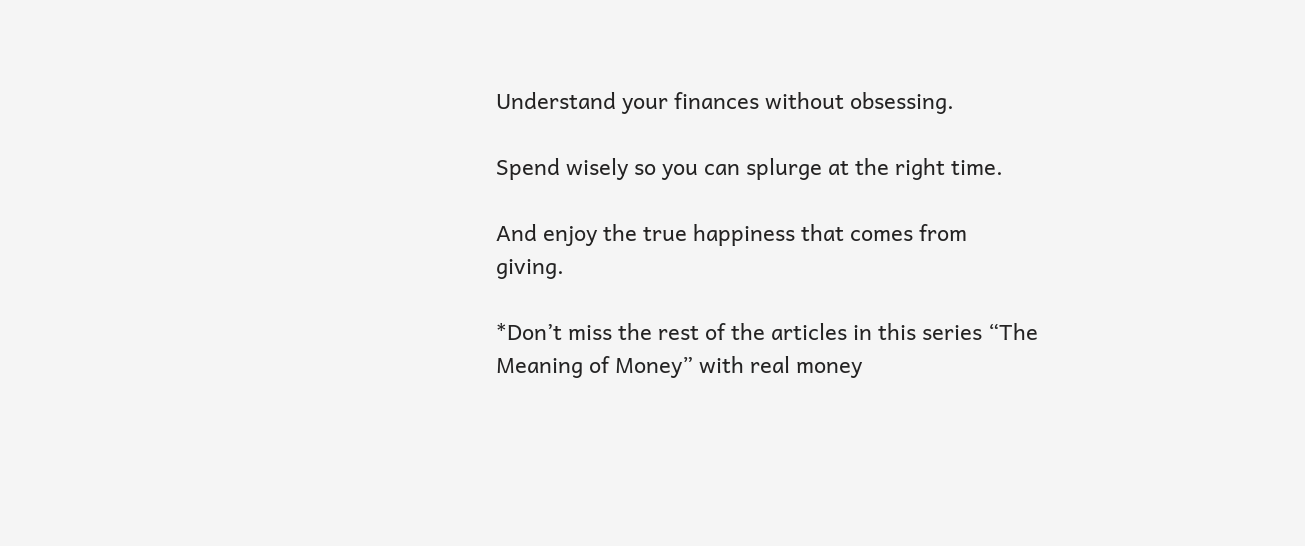Understand your finances without obsessing.

Spend wisely so you can splurge at the right time.

And enjoy the true happiness that comes from giving.

*Don’t miss the rest of the articles in this series “The Meaning of Money” with real money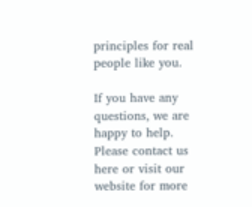principles for real people like you.

If you have any questions, we are happy to help. Please contact us here or visit our website for more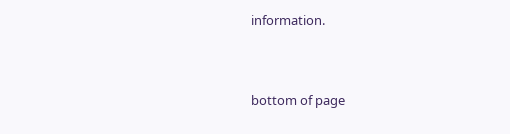information.


bottom of page